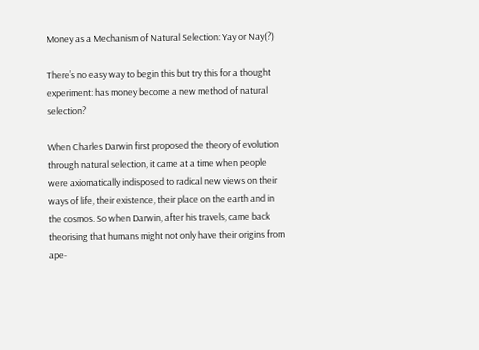Money as a Mechanism of Natural Selection: Yay or Nay(?)

There’s no easy way to begin this but try this for a thought experiment: has money become a new method of natural selection?

When Charles Darwin first proposed the theory of evolution through natural selection, it came at a time when people were axiomatically indisposed to radical new views on their ways of life, their existence, their place on the earth and in the cosmos. So when Darwin, after his travels, came back theorising that humans might not only have their origins from ape-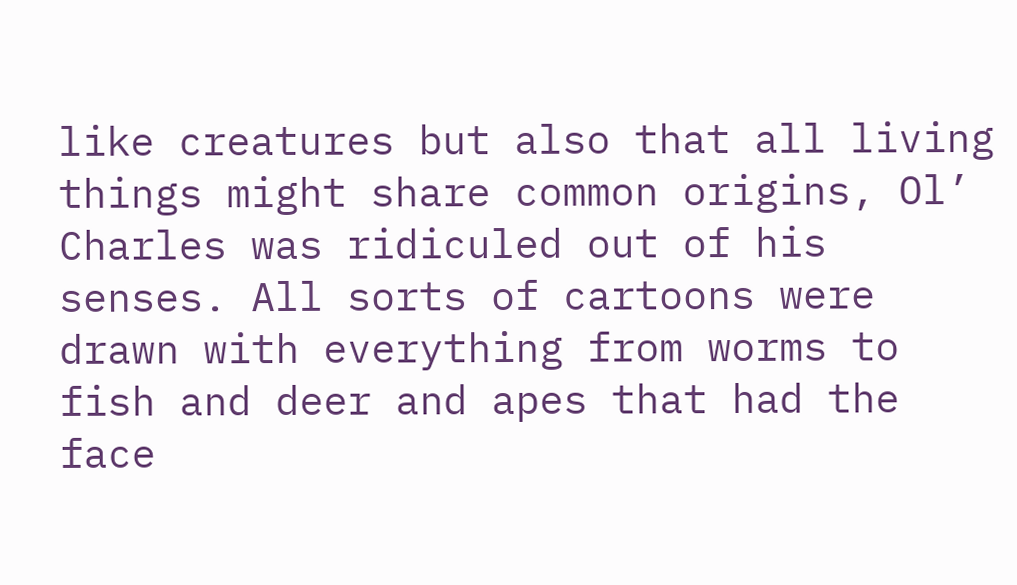like creatures but also that all living things might share common origins, Ol’ Charles was ridiculed out of his senses. All sorts of cartoons were drawn with everything from worms to fish and deer and apes that had the face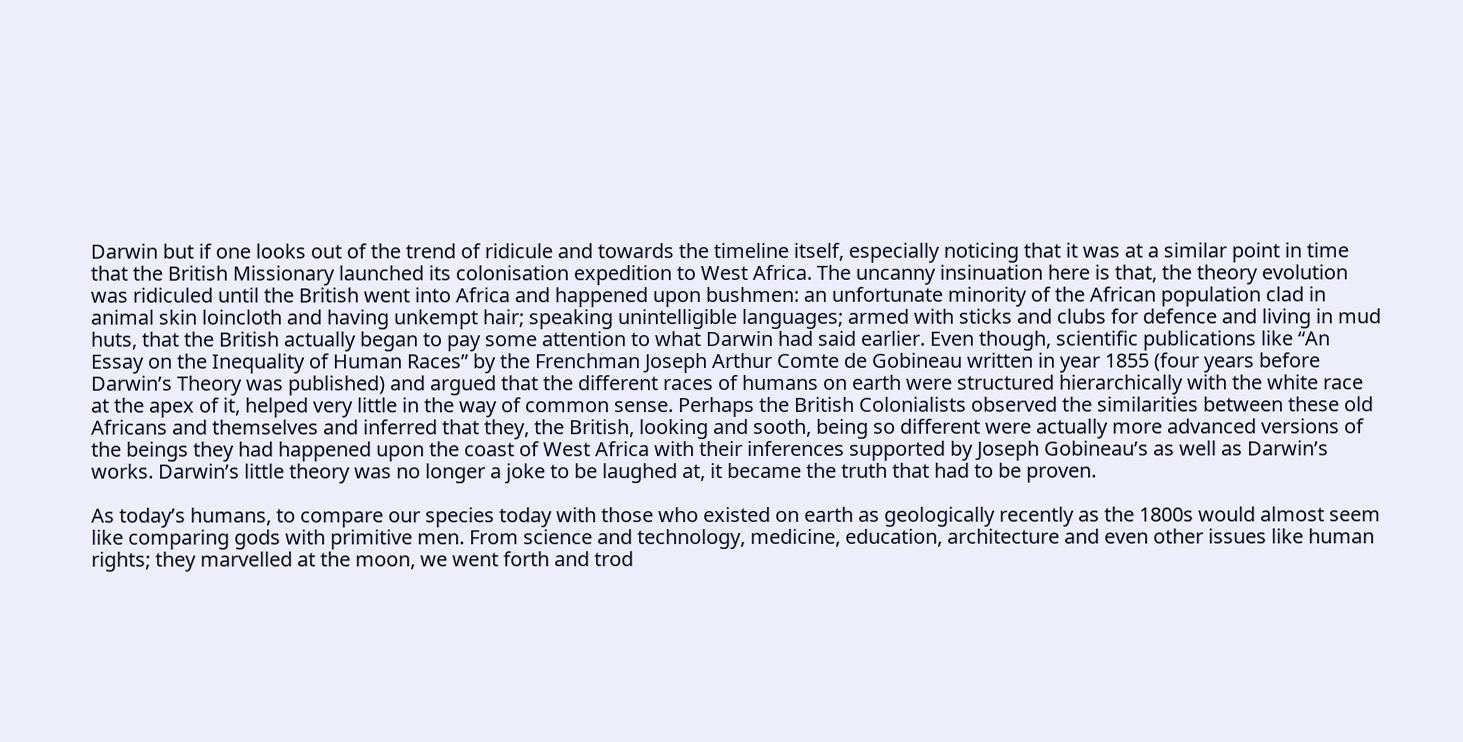Darwin but if one looks out of the trend of ridicule and towards the timeline itself, especially noticing that it was at a similar point in time that the British Missionary launched its colonisation expedition to West Africa. The uncanny insinuation here is that, the theory evolution was ridiculed until the British went into Africa and happened upon bushmen: an unfortunate minority of the African population clad in animal skin loincloth and having unkempt hair; speaking unintelligible languages; armed with sticks and clubs for defence and living in mud huts, that the British actually began to pay some attention to what Darwin had said earlier. Even though, scientific publications like “An Essay on the Inequality of Human Races” by the Frenchman Joseph Arthur Comte de Gobineau written in year 1855 (four years before Darwin’s Theory was published) and argued that the different races of humans on earth were structured hierarchically with the white race at the apex of it, helped very little in the way of common sense. Perhaps the British Colonialists observed the similarities between these old Africans and themselves and inferred that they, the British, looking and sooth, being so different were actually more advanced versions of the beings they had happened upon the coast of West Africa with their inferences supported by Joseph Gobineau’s as well as Darwin’s works. Darwin’s little theory was no longer a joke to be laughed at, it became the truth that had to be proven.

As today’s humans, to compare our species today with those who existed on earth as geologically recently as the 1800s would almost seem like comparing gods with primitive men. From science and technology, medicine, education, architecture and even other issues like human rights; they marvelled at the moon, we went forth and trod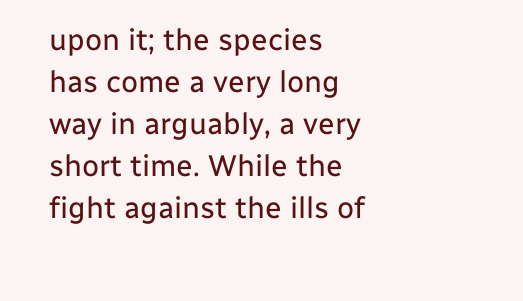upon it; the species has come a very long way in arguably, a very short time. While the fight against the ills of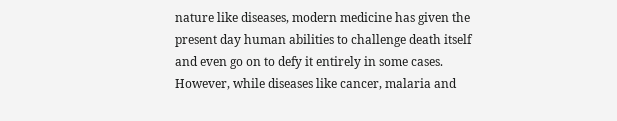nature like diseases, modern medicine has given the present day human abilities to challenge death itself and even go on to defy it entirely in some cases. However, while diseases like cancer, malaria and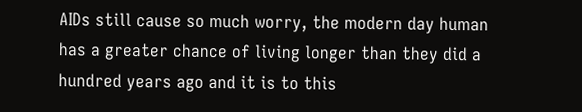AIDs still cause so much worry, the modern day human has a greater chance of living longer than they did a hundred years ago and it is to this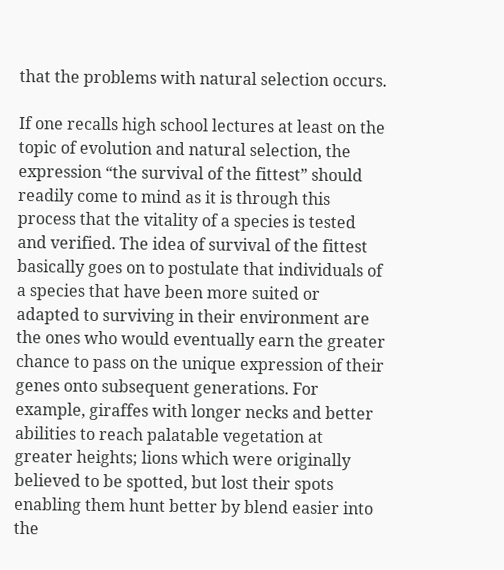that the problems with natural selection occurs.

If one recalls high school lectures at least on the topic of evolution and natural selection, the expression “the survival of the fittest” should readily come to mind as it is through this process that the vitality of a species is tested and verified. The idea of survival of the fittest basically goes on to postulate that individuals of a species that have been more suited or adapted to surviving in their environment are the ones who would eventually earn the greater chance to pass on the unique expression of their genes onto subsequent generations. For example, giraffes with longer necks and better abilities to reach palatable vegetation at greater heights; lions which were originally believed to be spotted, but lost their spots enabling them hunt better by blend easier into the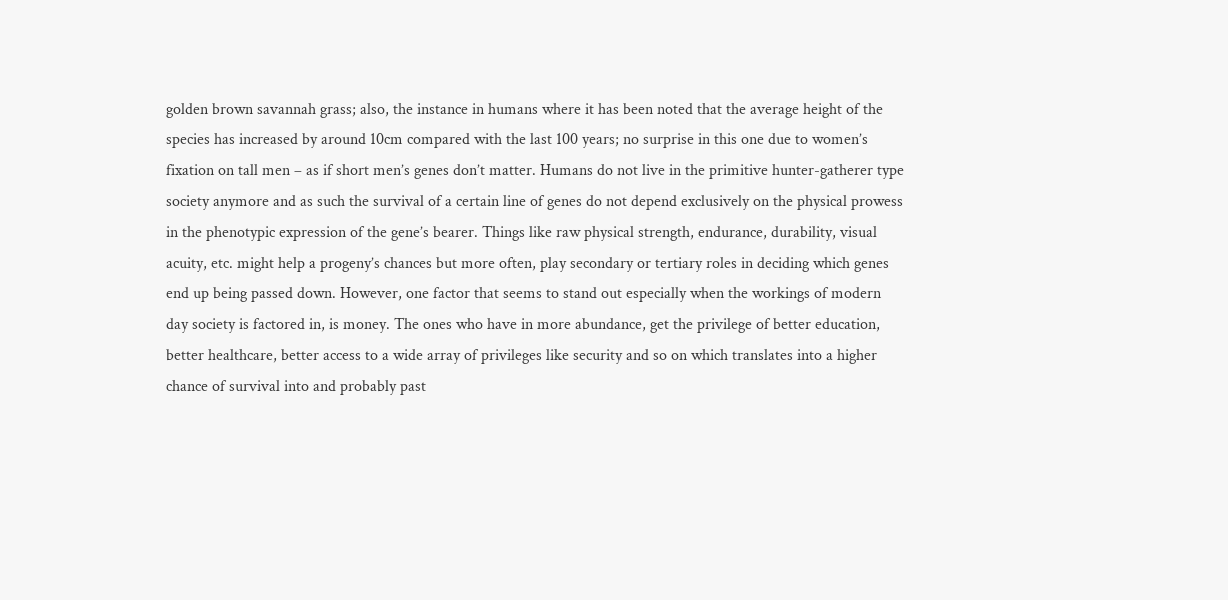golden brown savannah grass; also, the instance in humans where it has been noted that the average height of the species has increased by around 10cm compared with the last 100 years; no surprise in this one due to women’s fixation on tall men – as if short men’s genes don’t matter. Humans do not live in the primitive hunter-gatherer type society anymore and as such the survival of a certain line of genes do not depend exclusively on the physical prowess in the phenotypic expression of the gene’s bearer. Things like raw physical strength, endurance, durability, visual acuity, etc. might help a progeny’s chances but more often, play secondary or tertiary roles in deciding which genes end up being passed down. However, one factor that seems to stand out especially when the workings of modern day society is factored in, is money. The ones who have in more abundance, get the privilege of better education, better healthcare, better access to a wide array of privileges like security and so on which translates into a higher chance of survival into and probably past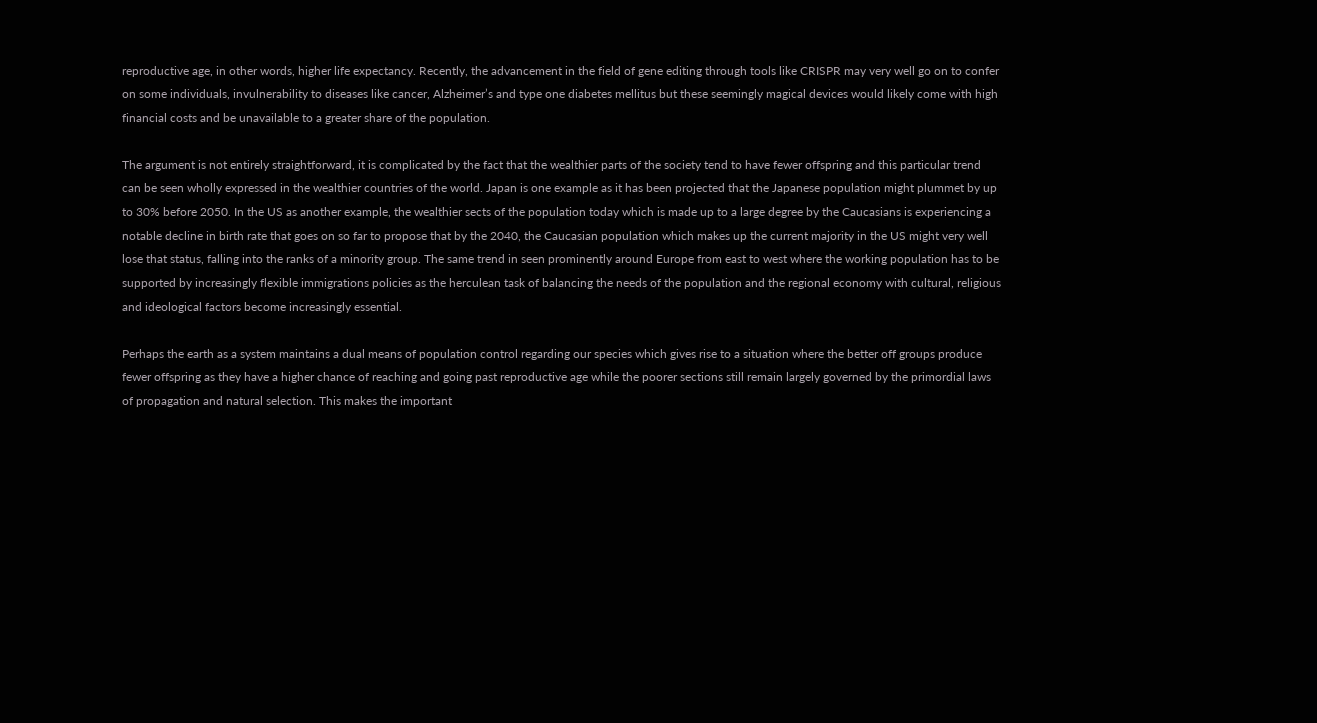reproductive age, in other words, higher life expectancy. Recently, the advancement in the field of gene editing through tools like CRISPR may very well go on to confer on some individuals, invulnerability to diseases like cancer, Alzheimer’s and type one diabetes mellitus but these seemingly magical devices would likely come with high financial costs and be unavailable to a greater share of the population.

The argument is not entirely straightforward, it is complicated by the fact that the wealthier parts of the society tend to have fewer offspring and this particular trend can be seen wholly expressed in the wealthier countries of the world. Japan is one example as it has been projected that the Japanese population might plummet by up to 30% before 2050. In the US as another example, the wealthier sects of the population today which is made up to a large degree by the Caucasians is experiencing a notable decline in birth rate that goes on so far to propose that by the 2040, the Caucasian population which makes up the current majority in the US might very well lose that status, falling into the ranks of a minority group. The same trend in seen prominently around Europe from east to west where the working population has to be supported by increasingly flexible immigrations policies as the herculean task of balancing the needs of the population and the regional economy with cultural, religious and ideological factors become increasingly essential.

Perhaps the earth as a system maintains a dual means of population control regarding our species which gives rise to a situation where the better off groups produce fewer offspring as they have a higher chance of reaching and going past reproductive age while the poorer sections still remain largely governed by the primordial laws of propagation and natural selection. This makes the important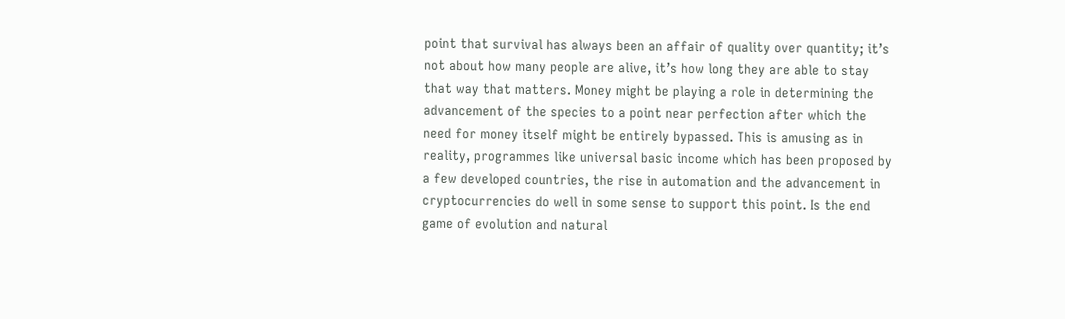point that survival has always been an affair of quality over quantity; it’s not about how many people are alive, it’s how long they are able to stay that way that matters. Money might be playing a role in determining the advancement of the species to a point near perfection after which the need for money itself might be entirely bypassed. This is amusing as in reality, programmes like universal basic income which has been proposed by a few developed countries, the rise in automation and the advancement in cryptocurrencies do well in some sense to support this point. Is the end game of evolution and natural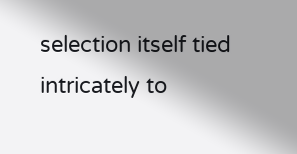selection itself tied intricately to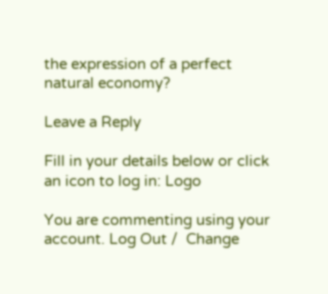the expression of a perfect natural economy?

Leave a Reply

Fill in your details below or click an icon to log in: Logo

You are commenting using your account. Log Out /  Change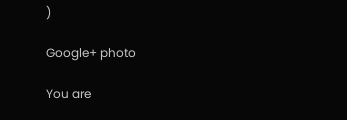)

Google+ photo

You are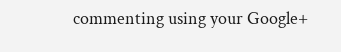commenting using your Google+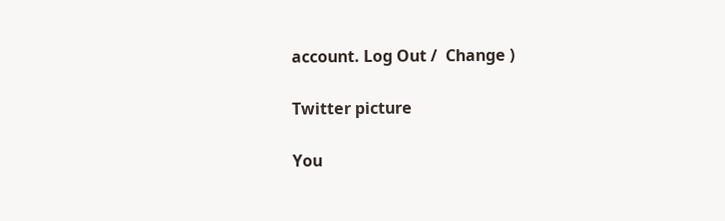account. Log Out /  Change )

Twitter picture

You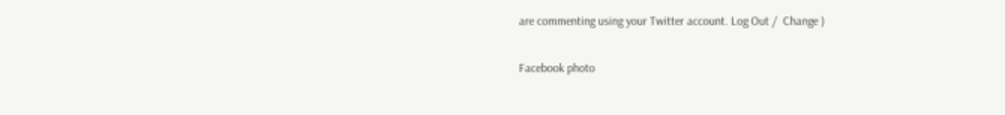are commenting using your Twitter account. Log Out /  Change )

Facebook photo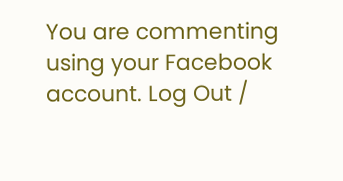You are commenting using your Facebook account. Log Out /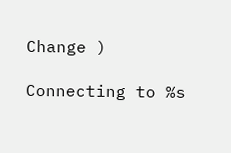Change )

Connecting to %s